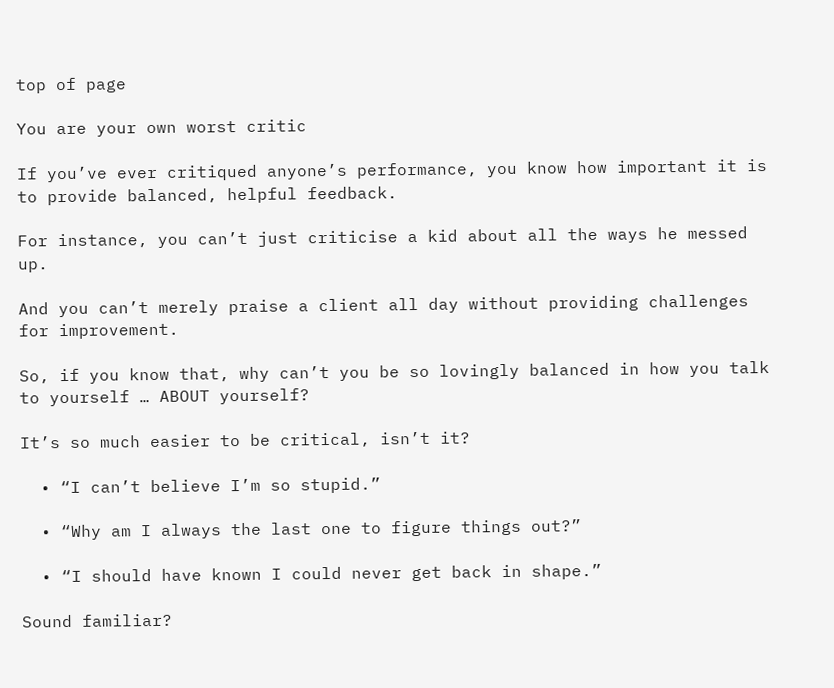top of page

You are your own worst critic

If you’ve ever critiqued anyone’s performance, you know how important it is to provide balanced, helpful feedback.

For instance, you can’t just criticise a kid about all the ways he messed up.

And you can’t merely praise a client all day without providing challenges for improvement.

So, if you know that, why can’t you be so lovingly balanced in how you talk to yourself … ABOUT yourself?

It’s so much easier to be critical, isn’t it?

  • “I can’t believe I’m so stupid.”

  • “Why am I always the last one to figure things out?”

  • “I should have known I could never get back in shape.”

Sound familiar?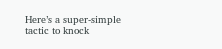Here’s a super-simple tactic to knock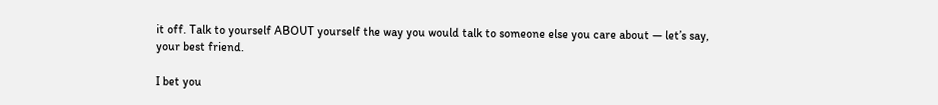it off. Talk to yourself ABOUT yourself the way you would talk to someone else you care about — let’s say, your best friend.

I bet you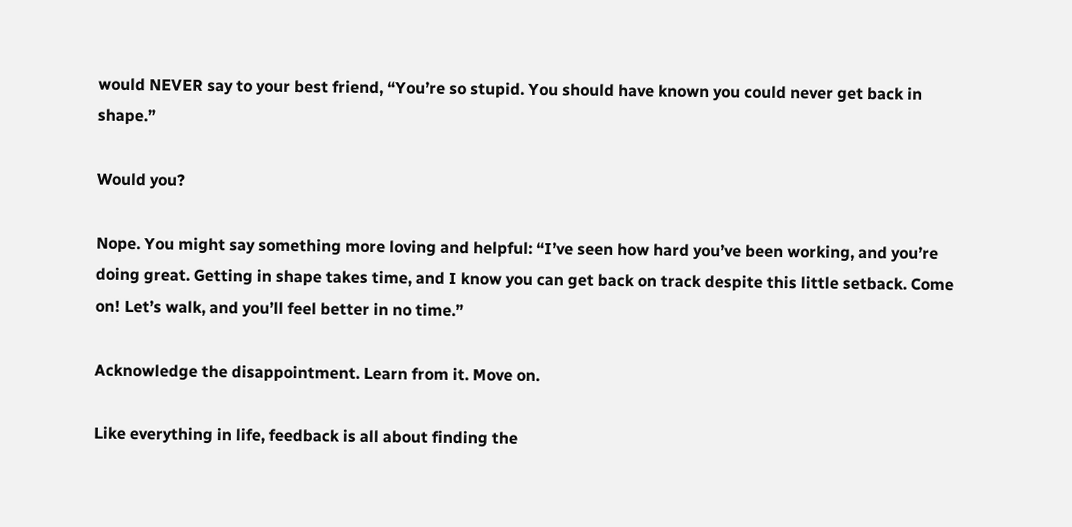would NEVER say to your best friend, “You’re so stupid. You should have known you could never get back in shape.”

Would you?

Nope. You might say something more loving and helpful: “I’ve seen how hard you’ve been working, and you’re doing great. Getting in shape takes time, and I know you can get back on track despite this little setback. Come on! Let’s walk, and you’ll feel better in no time.”

Acknowledge the disappointment. Learn from it. Move on.

Like everything in life, feedback is all about finding the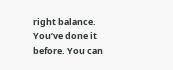right balance. You’ve done it before. You can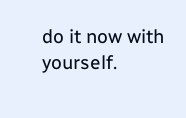do it now with yourself.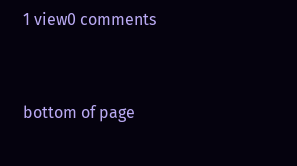1 view0 comments


bottom of page